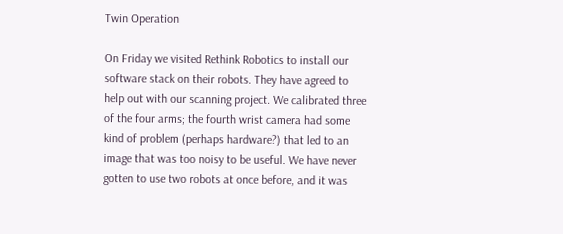Twin Operation

On Friday we visited Rethink Robotics to install our software stack on their robots. They have agreed to help out with our scanning project. We calibrated three of the four arms; the fourth wrist camera had some kind of problem (perhaps hardware?) that led to an image that was too noisy to be useful. We have never gotten to use two robots at once before, and it was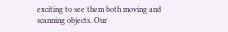exciting to see them both moving and scanning objects. Our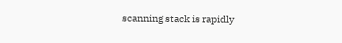scanning stack is rapidly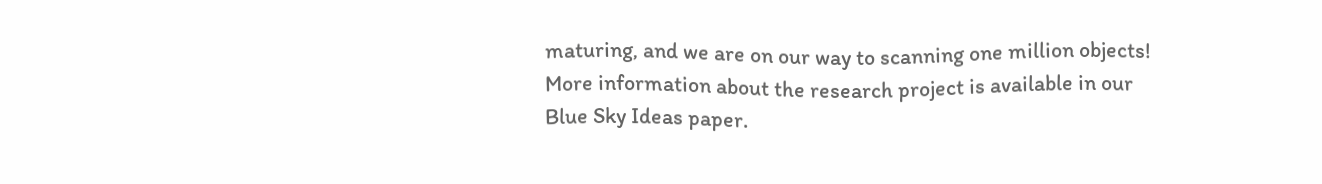maturing, and we are on our way to scanning one million objects! More information about the research project is available in our Blue Sky Ideas paper.